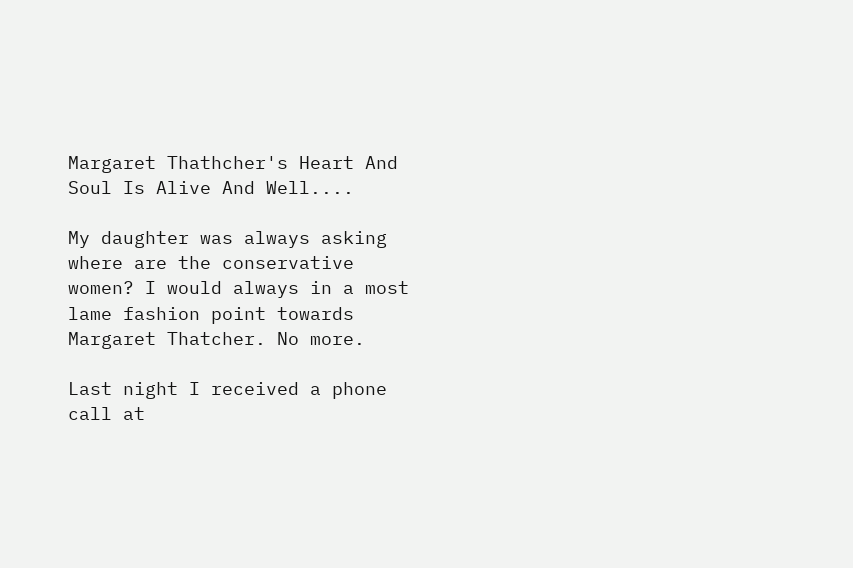Margaret Thathcher's Heart And Soul Is Alive And Well....

My daughter was always asking where are the conservative women? I would always in a most lame fashion point towards Margaret Thatcher. No more.

Last night I received a phone call at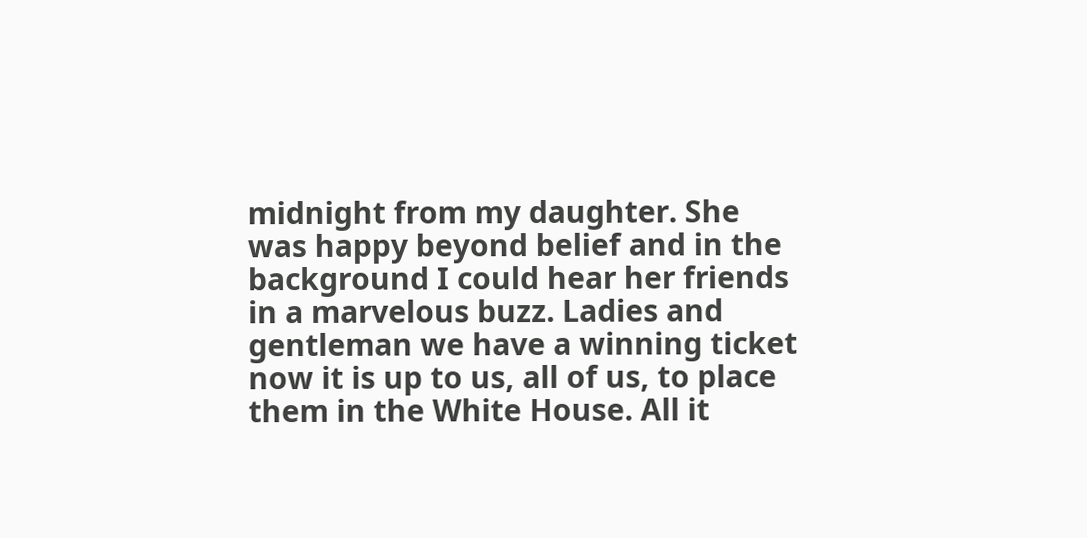midnight from my daughter. She was happy beyond belief and in the background I could hear her friends in a marvelous buzz. Ladies and gentleman we have a winning ticket now it is up to us, all of us, to place them in the White House. All it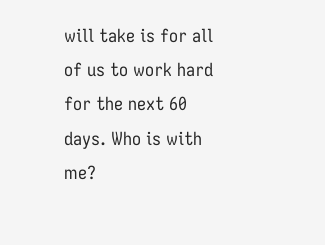will take is for all of us to work hard for the next 60 days. Who is with me?